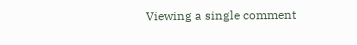Viewing a single comment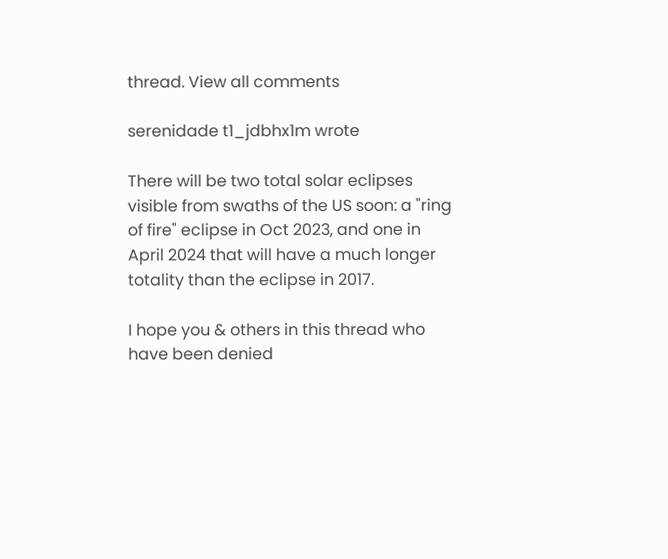thread. View all comments

serenidade t1_jdbhx1m wrote

There will be two total solar eclipses visible from swaths of the US soon: a "ring of fire" eclipse in Oct 2023, and one in April 2024 that will have a much longer totality than the eclipse in 2017.

I hope you & others in this thread who have been denied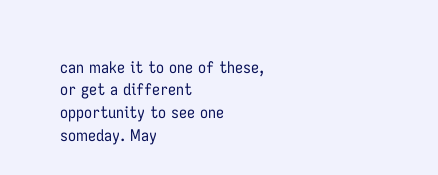can make it to one of these, or get a different opportunity to see one someday. May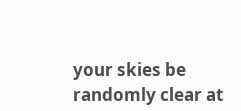your skies be randomly clear at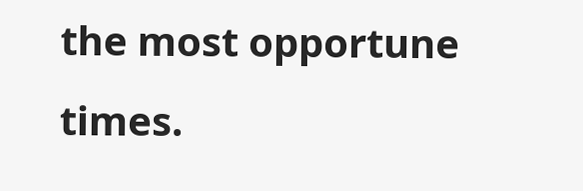the most opportune times.